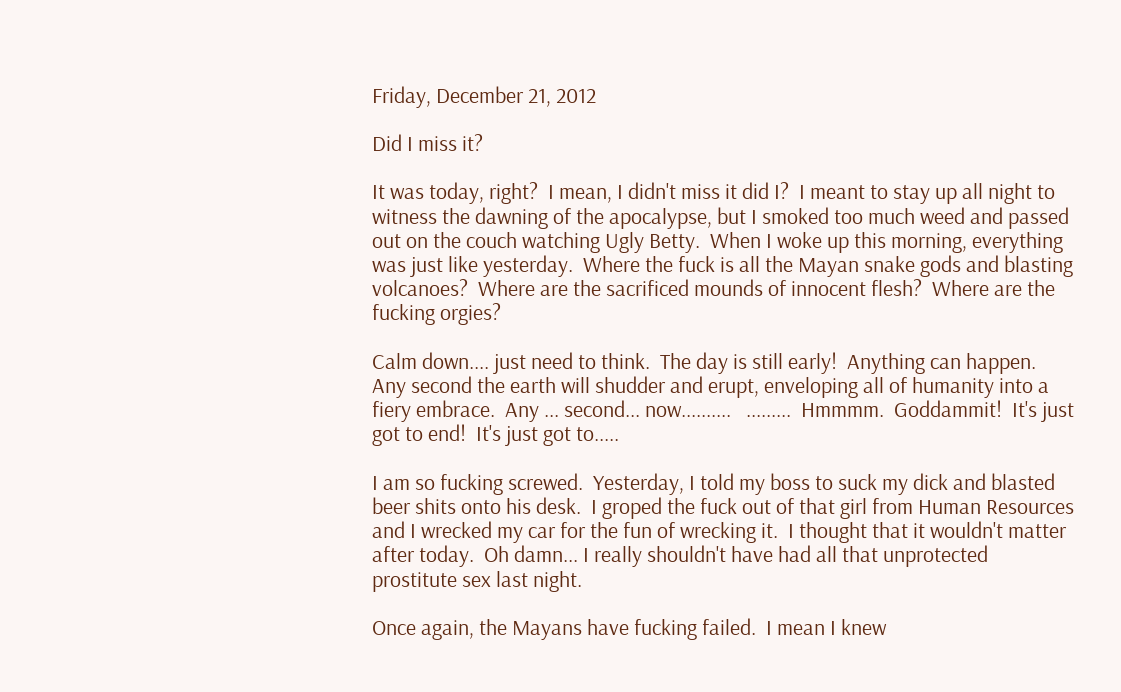Friday, December 21, 2012

Did I miss it?

It was today, right?  I mean, I didn't miss it did I?  I meant to stay up all night to witness the dawning of the apocalypse, but I smoked too much weed and passed out on the couch watching Ugly Betty.  When I woke up this morning, everything was just like yesterday.  Where the fuck is all the Mayan snake gods and blasting volcanoes?  Where are the sacrificed mounds of innocent flesh?  Where are the fucking orgies?

Calm down.... just need to think.  The day is still early!  Anything can happen.  Any second the earth will shudder and erupt, enveloping all of humanity into a fiery embrace.  Any ... second... now..........   .........  Hmmmm.  Goddammit!  It's just got to end!  It's just got to.....

I am so fucking screwed.  Yesterday, I told my boss to suck my dick and blasted beer shits onto his desk.  I groped the fuck out of that girl from Human Resources and I wrecked my car for the fun of wrecking it.  I thought that it wouldn't matter after today.  Oh damn... I really shouldn't have had all that unprotected prostitute sex last night.

Once again, the Mayans have fucking failed.  I mean I knew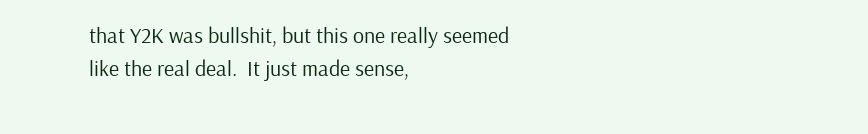that Y2K was bullshit, but this one really seemed like the real deal.  It just made sense,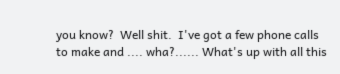you know?  Well shit.  I've got a few phone calls to make and .... wha?...... What's up with all this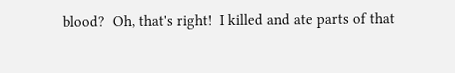blood?  Oh, that's right!  I killed and ate parts of that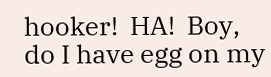hooker!  HA!  Boy, do I have egg on my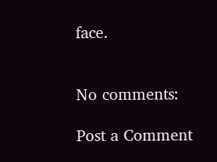face.


No comments:

Post a Comment